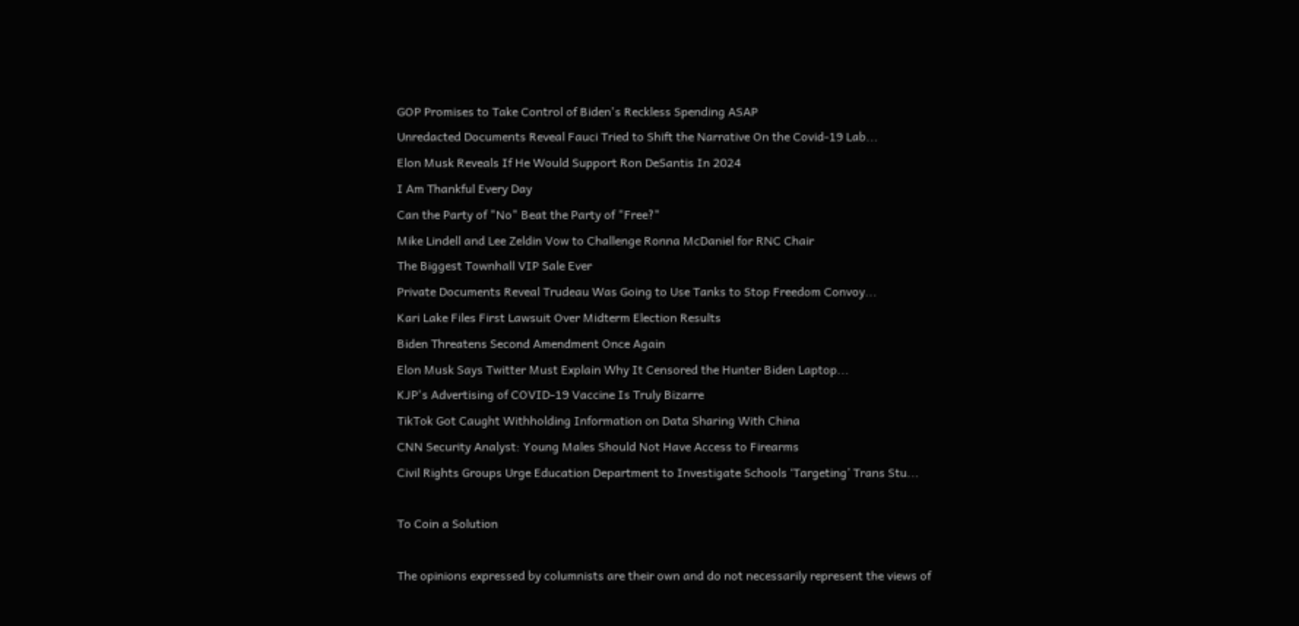GOP Promises to Take Control of Biden's Reckless Spending ASAP
Unredacted Documents Reveal Fauci Tried to Shift the Narrative On the Covid-19 Lab...
Elon Musk Reveals If He Would Support Ron DeSantis In 2024
I Am Thankful Every Day
Can the Party of "No" Beat the Party of "Free?"
Mike Lindell and Lee Zeldin Vow to Challenge Ronna McDaniel for RNC Chair
The Biggest Townhall VIP Sale Ever
Private Documents Reveal Trudeau Was Going to Use Tanks to Stop Freedom Convoy...
Kari Lake Files First Lawsuit Over Midterm Election Results
Biden Threatens Second Amendment Once Again
Elon Musk Says Twitter Must Explain Why It Censored the Hunter Biden Laptop...
KJP's Advertising of COVID-19 Vaccine Is Truly Bizarre
TikTok Got Caught Withholding Information on Data Sharing With China
CNN Security Analyst: Young Males Should Not Have Access to Firearms
Civil Rights Groups Urge Education Department to Investigate Schools ‘Targeting’ Trans Stu...

To Coin a Solution

The opinions expressed by columnists are their own and do not necessarily represent the views of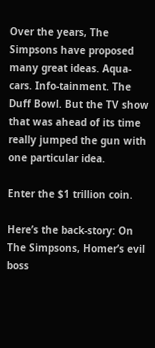Over the years, The Simpsons have proposed many great ideas. Aqua-cars. Info-tainment. The Duff Bowl. But the TV show that was ahead of its time really jumped the gun with one particular idea.

Enter the $1 trillion coin.

Here’s the back-story: On The Simpsons, Homer’s evil boss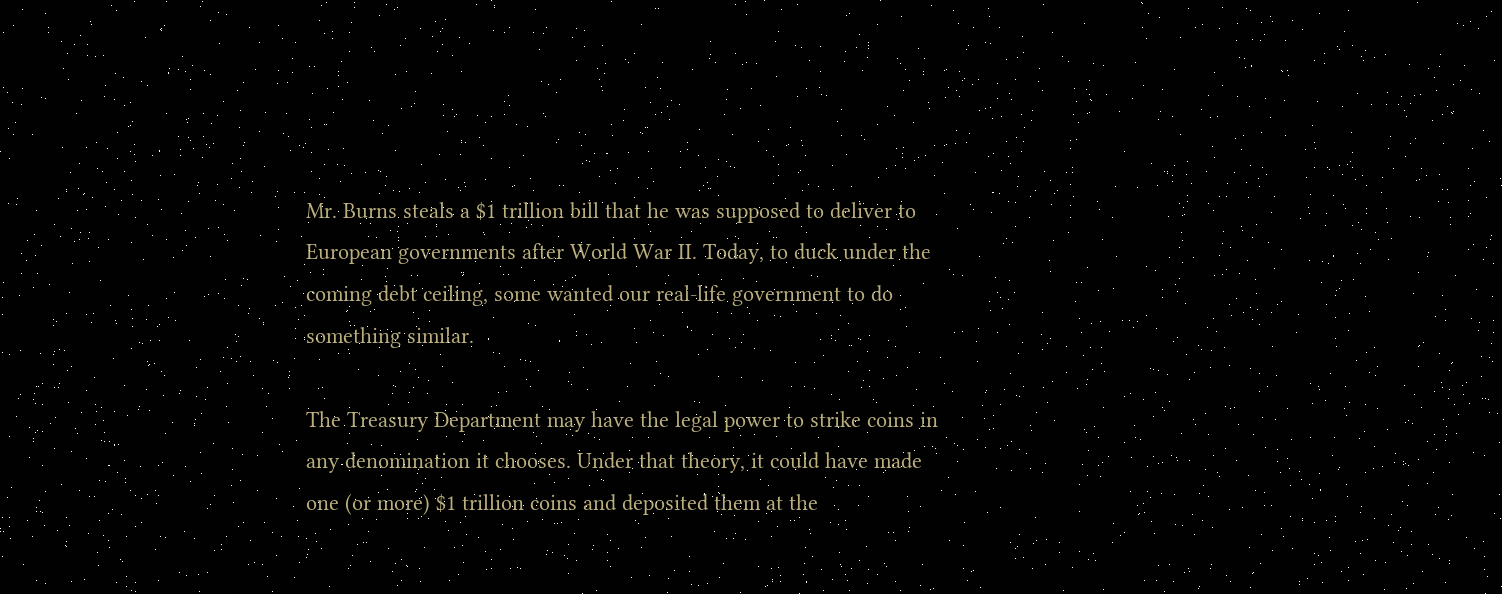Mr. Burns steals a $1 trillion bill that he was supposed to deliver to European governments after World War II. Today, to duck under the coming debt ceiling, some wanted our real-life government to do something similar.

The Treasury Department may have the legal power to strike coins in any denomination it chooses. Under that theory, it could have made one (or more) $1 trillion coins and deposited them at the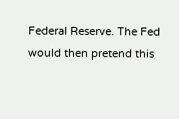Federal Reserve. The Fed would then pretend this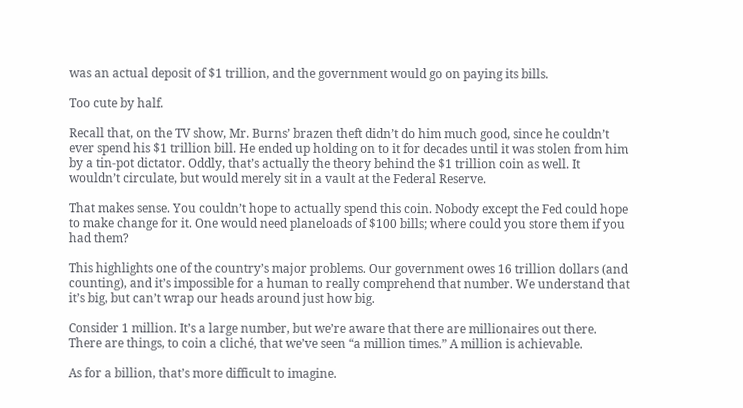was an actual deposit of $1 trillion, and the government would go on paying its bills.

Too cute by half.

Recall that, on the TV show, Mr. Burns’ brazen theft didn’t do him much good, since he couldn’t ever spend his $1 trillion bill. He ended up holding on to it for decades until it was stolen from him by a tin-pot dictator. Oddly, that’s actually the theory behind the $1 trillion coin as well. It wouldn’t circulate, but would merely sit in a vault at the Federal Reserve.

That makes sense. You couldn’t hope to actually spend this coin. Nobody except the Fed could hope to make change for it. One would need planeloads of $100 bills; where could you store them if you had them?

This highlights one of the country’s major problems. Our government owes 16 trillion dollars (and counting), and it’s impossible for a human to really comprehend that number. We understand that it’s big, but can’t wrap our heads around just how big.

Consider 1 million. It’s a large number, but we’re aware that there are millionaires out there. There are things, to coin a cliché, that we’ve seen “a million times.” A million is achievable.

As for a billion, that’s more difficult to imagine.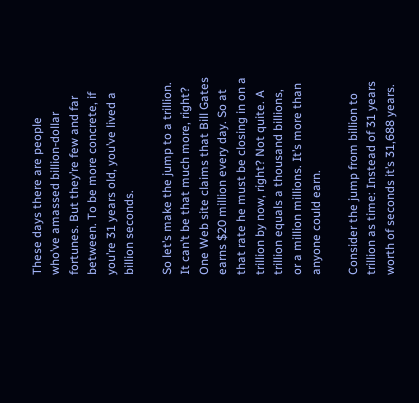These days there are people who’ve amassed billion-dollar fortunes. But they’re few and far between. To be more concrete, if you’re 31 years old, you’ve lived a billion seconds.

So let’s make the jump to a trillion. It can’t be that much more, right? One Web site claims that Bill Gates earns $20 million every day. So at that rate he must be closing in on a trillion by now, right? Not quite. A trillion equals a thousand billions, or a million millions. It’s more than anyone could earn.

Consider the jump from billion to trillion as time: Instead of 31 years worth of seconds it’s 31,688 years.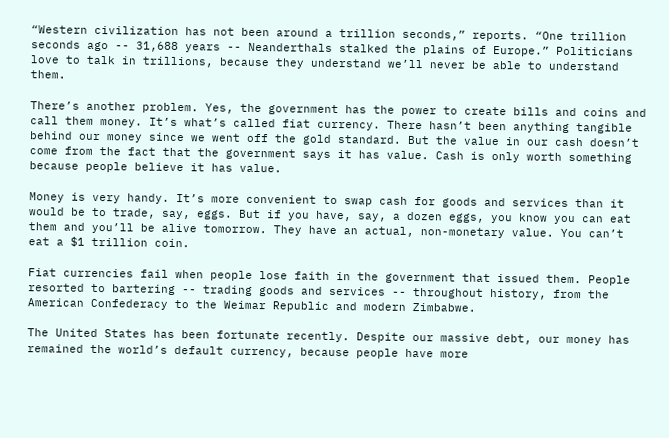“Western civilization has not been around a trillion seconds,” reports. “One trillion seconds ago -- 31,688 years -- Neanderthals stalked the plains of Europe.” Politicians love to talk in trillions, because they understand we’ll never be able to understand them.

There’s another problem. Yes, the government has the power to create bills and coins and call them money. It’s what’s called fiat currency. There hasn’t been anything tangible behind our money since we went off the gold standard. But the value in our cash doesn’t come from the fact that the government says it has value. Cash is only worth something because people believe it has value.

Money is very handy. It’s more convenient to swap cash for goods and services than it would be to trade, say, eggs. But if you have, say, a dozen eggs, you know you can eat them and you’ll be alive tomorrow. They have an actual, non-monetary value. You can’t eat a $1 trillion coin.

Fiat currencies fail when people lose faith in the government that issued them. People resorted to bartering -- trading goods and services -- throughout history, from the American Confederacy to the Weimar Republic and modern Zimbabwe.

The United States has been fortunate recently. Despite our massive debt, our money has remained the world’s default currency, because people have more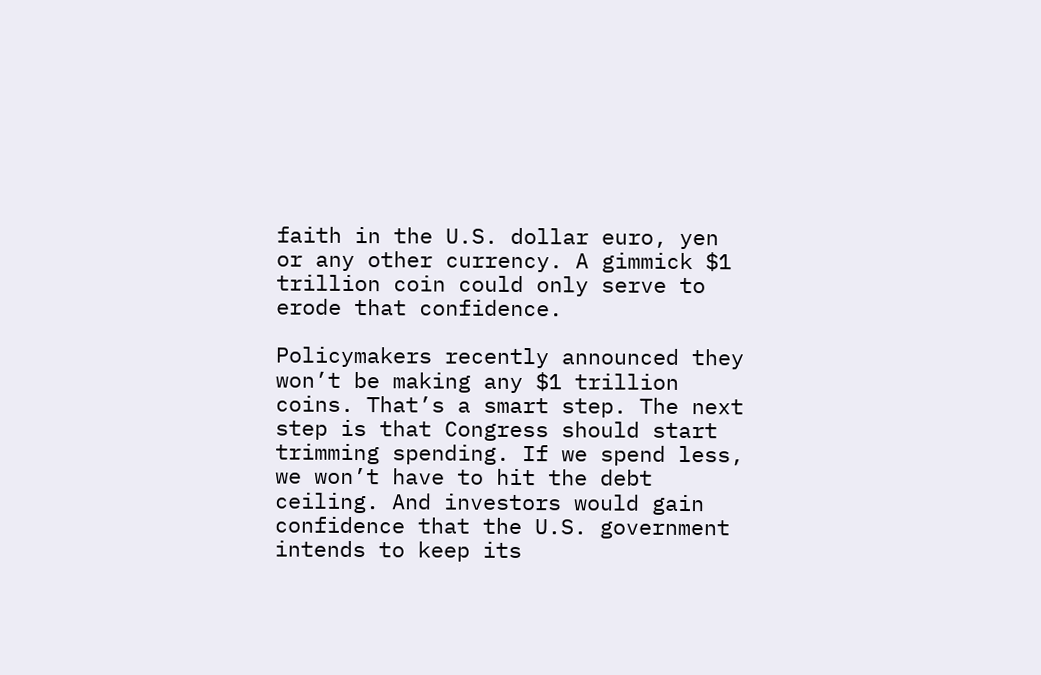faith in the U.S. dollar euro, yen or any other currency. A gimmick $1 trillion coin could only serve to erode that confidence.

Policymakers recently announced they won’t be making any $1 trillion coins. That’s a smart step. The next step is that Congress should start trimming spending. If we spend less, we won’t have to hit the debt ceiling. And investors would gain confidence that the U.S. government intends to keep its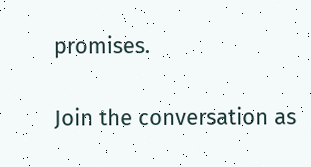promises.

Join the conversation as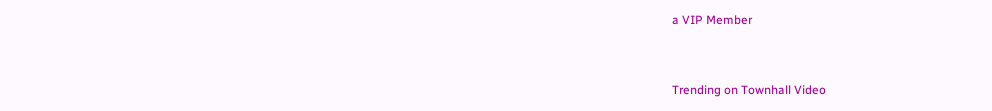a VIP Member


Trending on Townhall Video